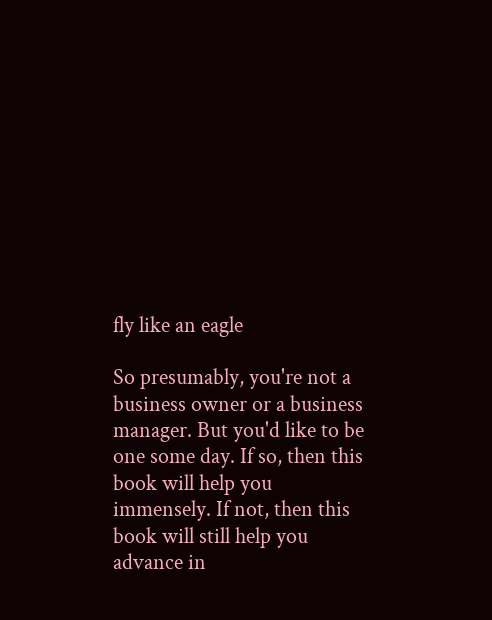fly like an eagle

So presumably, you're not a business owner or a business manager. But you'd like to be one some day. If so, then this book will help you immensely. If not, then this book will still help you advance in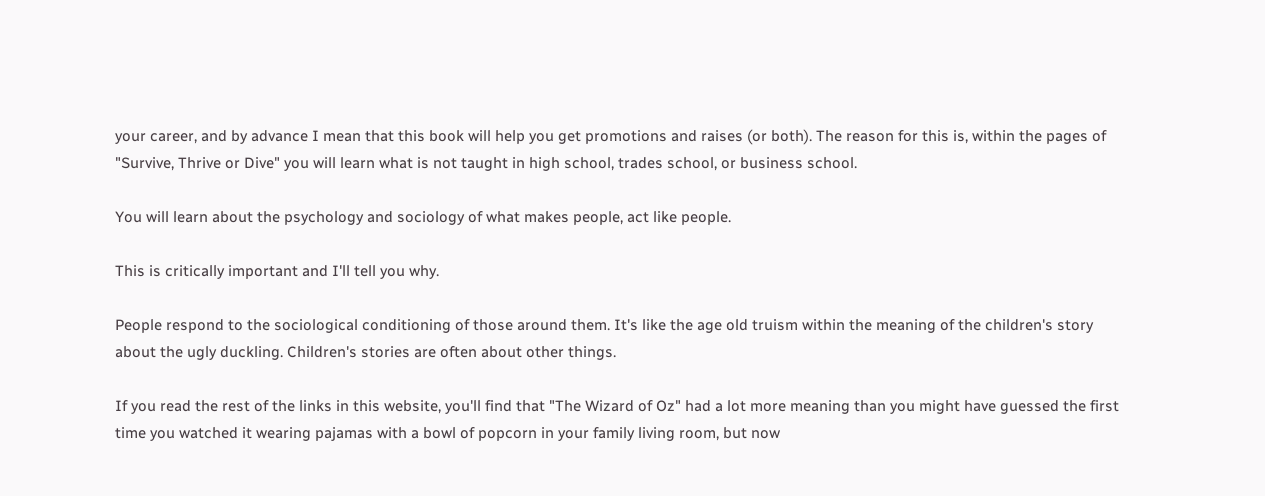your career, and by advance I mean that this book will help you get promotions and raises (or both). The reason for this is, within the pages of "Survive, Thrive or Dive" you will learn what is not taught in high school, trades school, or business school.

You will learn about the psychology and sociology of what makes people, act like people.

This is critically important and I'll tell you why.

People respond to the sociological conditioning of those around them. It's like the age old truism within the meaning of the children's story about the ugly duckling. Children's stories are often about other things.

If you read the rest of the links in this website, you'll find that "The Wizard of Oz" had a lot more meaning than you might have guessed the first time you watched it wearing pajamas with a bowl of popcorn in your family living room, but now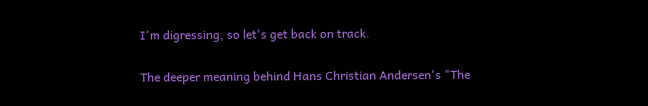I'm digressing, so let's get back on track.

The deeper meaning behind Hans Christian Andersen's "The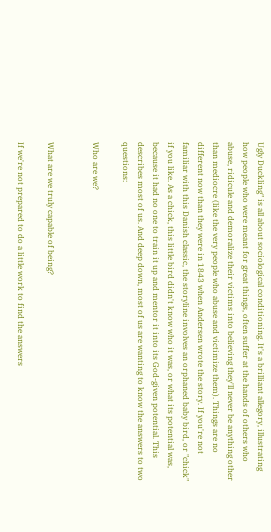Ugly Duckling" is all about sociological conditioning. It's a brilliant allegory, illustrating how people who were meant for great things, often suffer at the hands of others who abuse, ridicule and demoralize their victims into believing they'll never be anything other than mediocre (like the very people who abuse and victimize them). Things are no different now than they were in 1843 when Andersen wrote the story. If you're not familiar with this Danish classic, the storyline involves an orphaned baby bird, or "chick" if you like. As a chick, this little bird didn't know who it was, or what its potential was, because it had no one to train it up and mentor it into its God-given potential. This describes most of us. And deep down, most of us are wanting to know the answers to two questions:

Who are we?


What are we truly capable of being?

If we're not prepared to do a little work to find the answers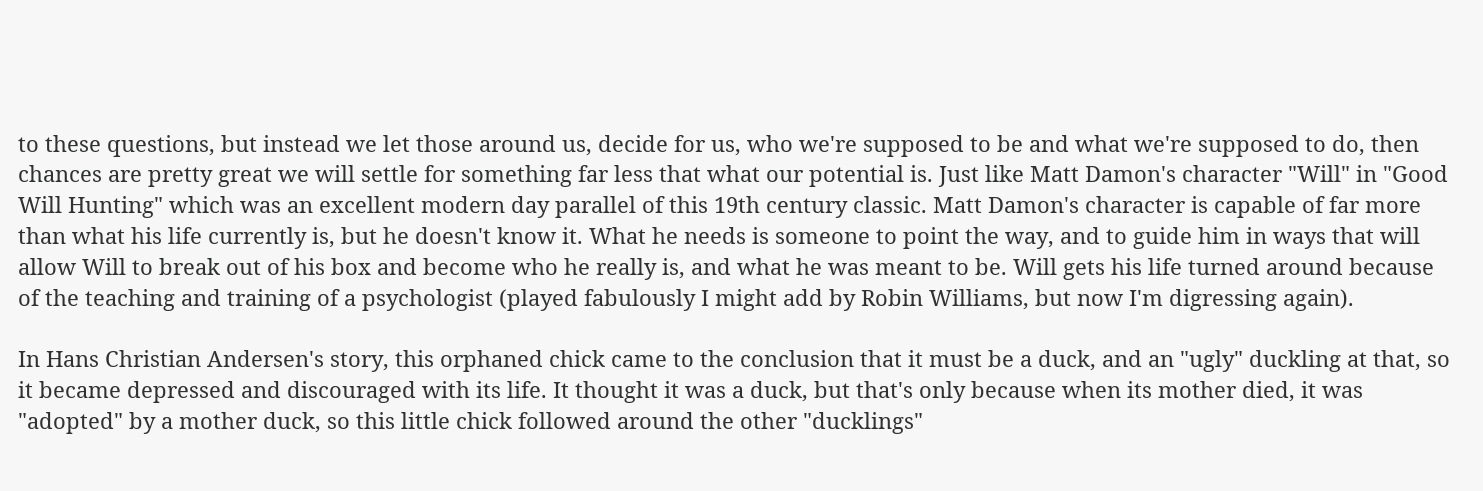to these questions, but instead we let those around us, decide for us, who we're supposed to be and what we're supposed to do, then chances are pretty great we will settle for something far less that what our potential is. Just like Matt Damon's character "Will" in "Good Will Hunting" which was an excellent modern day parallel of this 19th century classic. Matt Damon's character is capable of far more than what his life currently is, but he doesn't know it. What he needs is someone to point the way, and to guide him in ways that will allow Will to break out of his box and become who he really is, and what he was meant to be. Will gets his life turned around because of the teaching and training of a psychologist (played fabulously I might add by Robin Williams, but now I'm digressing again).

In Hans Christian Andersen's story, this orphaned chick came to the conclusion that it must be a duck, and an "ugly" duckling at that, so it became depressed and discouraged with its life. It thought it was a duck, but that's only because when its mother died, it was "adopted" by a mother duck, so this little chick followed around the other "ducklings"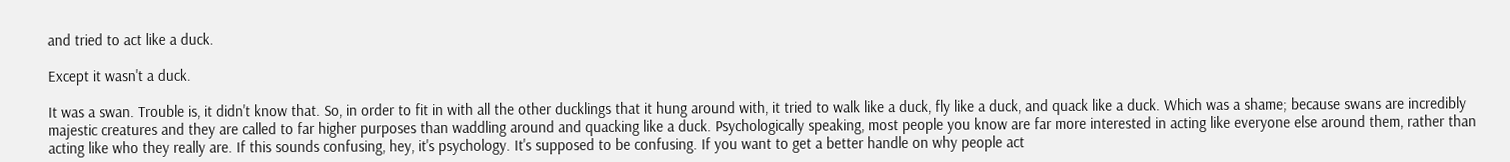and tried to act like a duck.

Except it wasn't a duck.

It was a swan. Trouble is, it didn't know that. So, in order to fit in with all the other ducklings that it hung around with, it tried to walk like a duck, fly like a duck, and quack like a duck. Which was a shame; because swans are incredibly majestic creatures and they are called to far higher purposes than waddling around and quacking like a duck. Psychologically speaking, most people you know are far more interested in acting like everyone else around them, rather than acting like who they really are. If this sounds confusing, hey, it's psychology. It's supposed to be confusing. If you want to get a better handle on why people act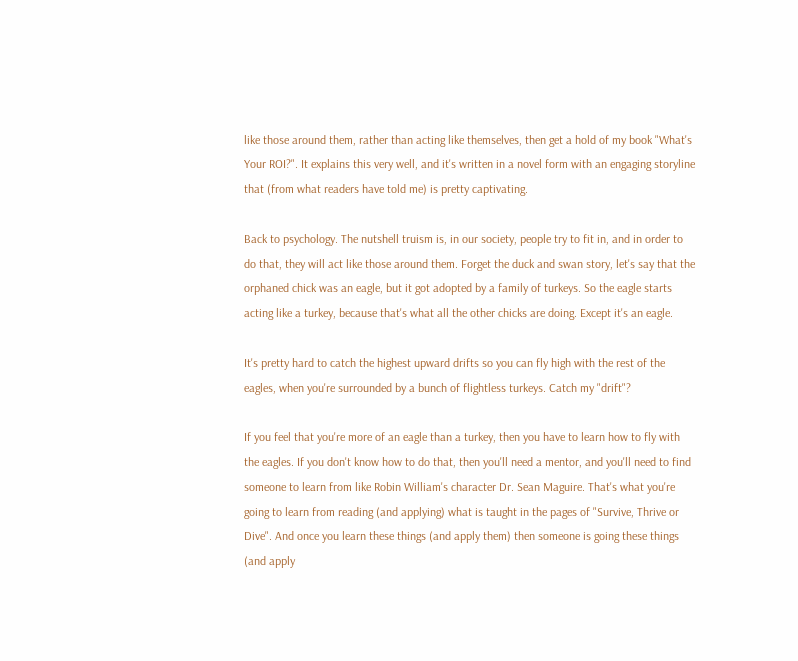like those around them, rather than acting like themselves, then get a hold of my book "What's Your ROI?". It explains this very well, and it's written in a novel form with an engaging storyline that (from what readers have told me) is pretty captivating.

Back to psychology. The nutshell truism is, in our society, people try to fit in, and in order to do that, they will act like those around them. Forget the duck and swan story, let's say that the orphaned chick was an eagle, but it got adopted by a family of turkeys. So the eagle starts acting like a turkey, because that's what all the other chicks are doing. Except it's an eagle.

It's pretty hard to catch the highest upward drifts so you can fly high with the rest of the eagles, when you're surrounded by a bunch of flightless turkeys. Catch my "drift"?

If you feel that you're more of an eagle than a turkey, then you have to learn how to fly with the eagles. If you don't know how to do that, then you'll need a mentor, and you'll need to find someone to learn from like Robin William's character Dr. Sean Maguire. That's what you're going to learn from reading (and applying) what is taught in the pages of "Survive, Thrive or Dive". And once you learn these things (and apply them) then someone is going these things (and apply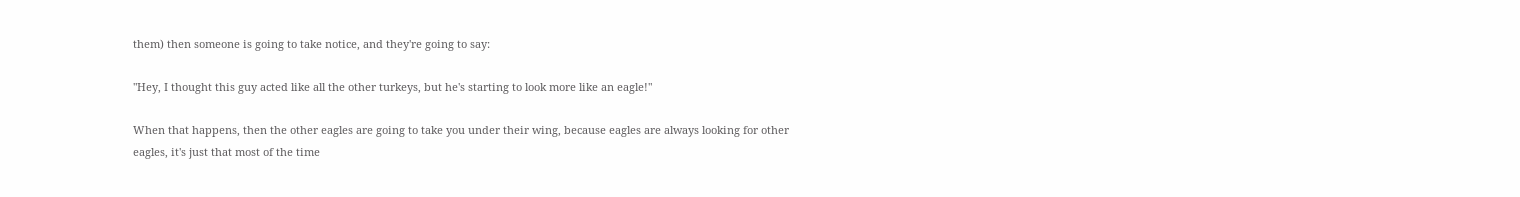them) then someone is going to take notice, and they're going to say:

"Hey, I thought this guy acted like all the other turkeys, but he's starting to look more like an eagle!"

When that happens, then the other eagles are going to take you under their wing, because eagles are always looking for other eagles, it's just that most of the time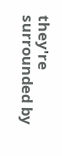they're surrounded by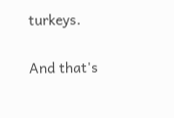turkeys.

And that's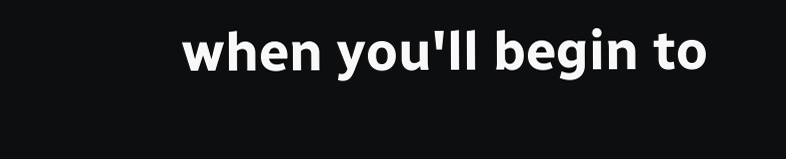when you'll begin to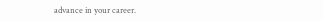advance in your career.